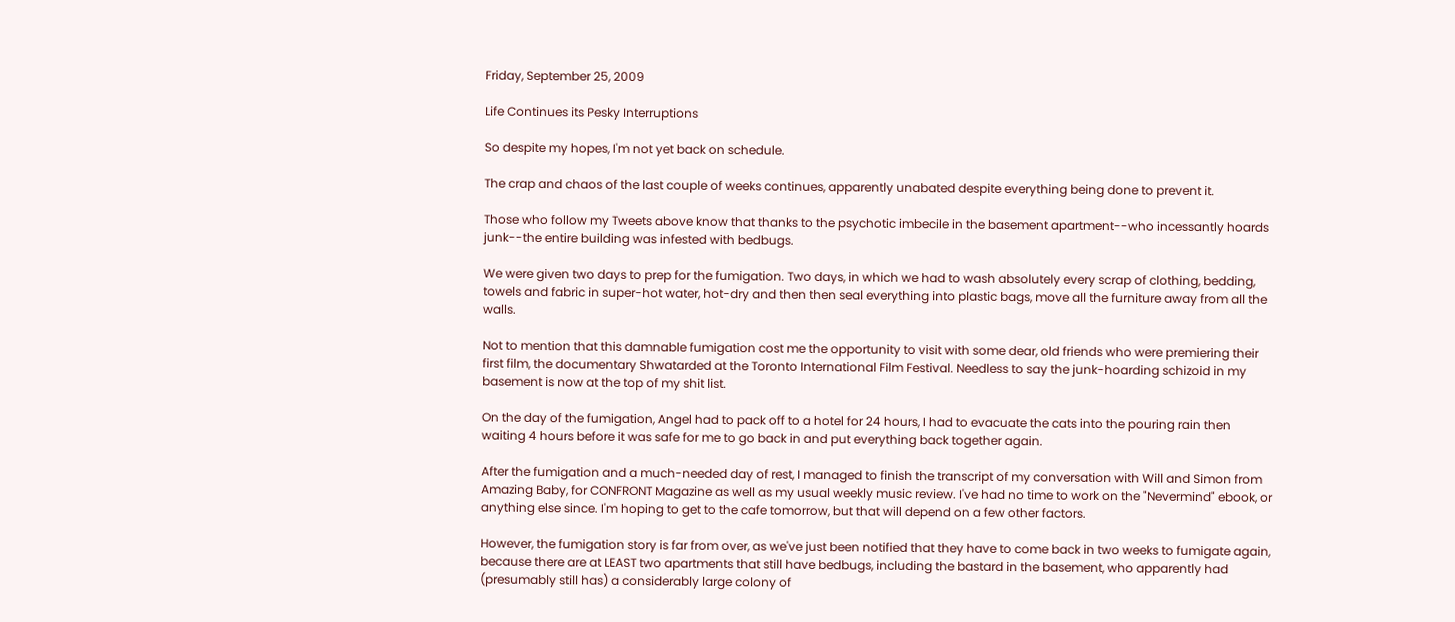Friday, September 25, 2009

Life Continues its Pesky Interruptions

So despite my hopes, I'm not yet back on schedule.

The crap and chaos of the last couple of weeks continues, apparently unabated despite everything being done to prevent it.

Those who follow my Tweets above know that thanks to the psychotic imbecile in the basement apartment--who incessantly hoards junk--the entire building was infested with bedbugs.

We were given two days to prep for the fumigation. Two days, in which we had to wash absolutely every scrap of clothing, bedding, towels and fabric in super-hot water, hot-dry and then then seal everything into plastic bags, move all the furniture away from all the walls.

Not to mention that this damnable fumigation cost me the opportunity to visit with some dear, old friends who were premiering their first film, the documentary Shwatarded at the Toronto International Film Festival. Needless to say the junk-hoarding schizoid in my basement is now at the top of my shit list.

On the day of the fumigation, Angel had to pack off to a hotel for 24 hours, I had to evacuate the cats into the pouring rain then waiting 4 hours before it was safe for me to go back in and put everything back together again.

After the fumigation and a much-needed day of rest, I managed to finish the transcript of my conversation with Will and Simon from Amazing Baby, for CONFRONT Magazine as well as my usual weekly music review. I've had no time to work on the "Nevermind" ebook, or anything else since. I'm hoping to get to the cafe tomorrow, but that will depend on a few other factors.

However, the fumigation story is far from over, as we've just been notified that they have to come back in two weeks to fumigate again, because there are at LEAST two apartments that still have bedbugs, including the bastard in the basement, who apparently had (presumably still has) a considerably large colony of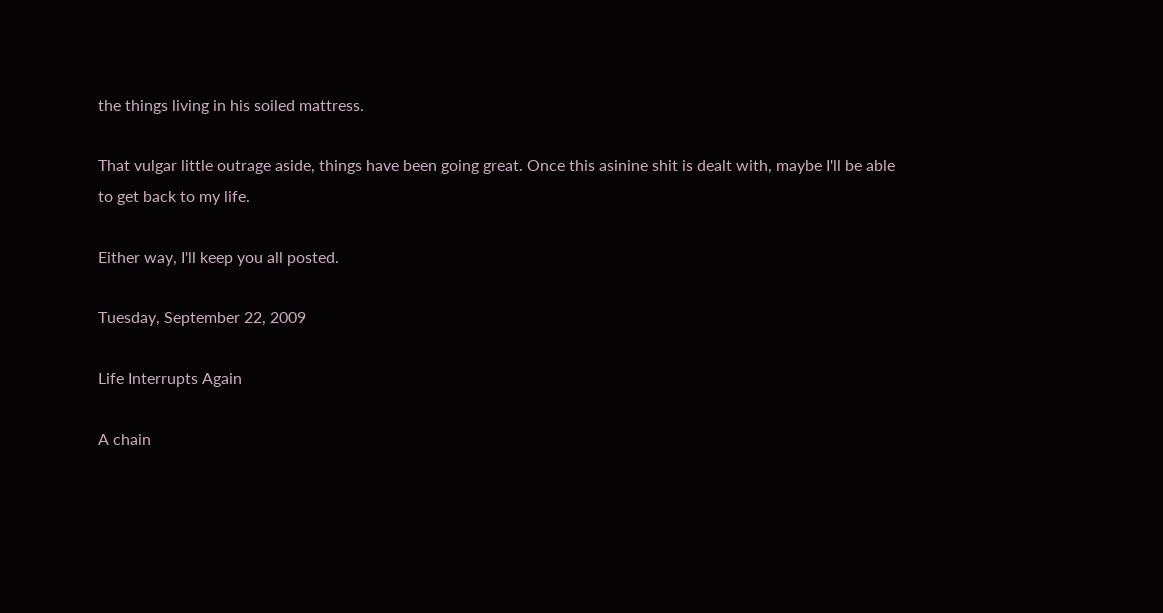the things living in his soiled mattress.

That vulgar little outrage aside, things have been going great. Once this asinine shit is dealt with, maybe I'll be able to get back to my life.

Either way, I'll keep you all posted.

Tuesday, September 22, 2009

Life Interrupts Again

A chain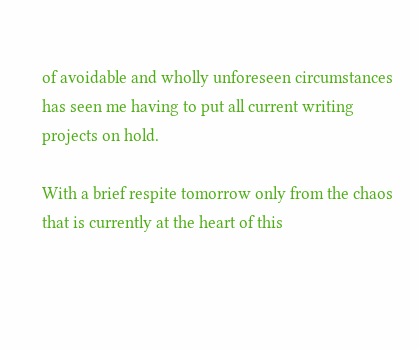of avoidable and wholly unforeseen circumstances has seen me having to put all current writing projects on hold.

With a brief respite tomorrow only from the chaos that is currently at the heart of this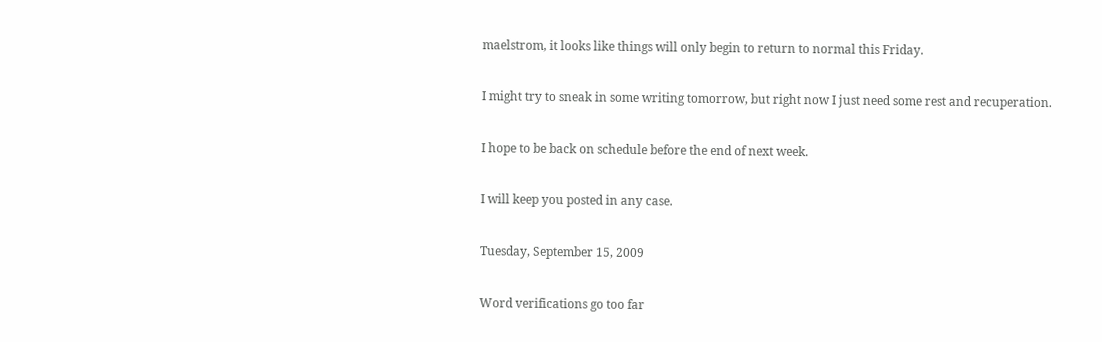maelstrom, it looks like things will only begin to return to normal this Friday.

I might try to sneak in some writing tomorrow, but right now I just need some rest and recuperation.

I hope to be back on schedule before the end of next week.

I will keep you posted in any case.

Tuesday, September 15, 2009

Word verifications go too far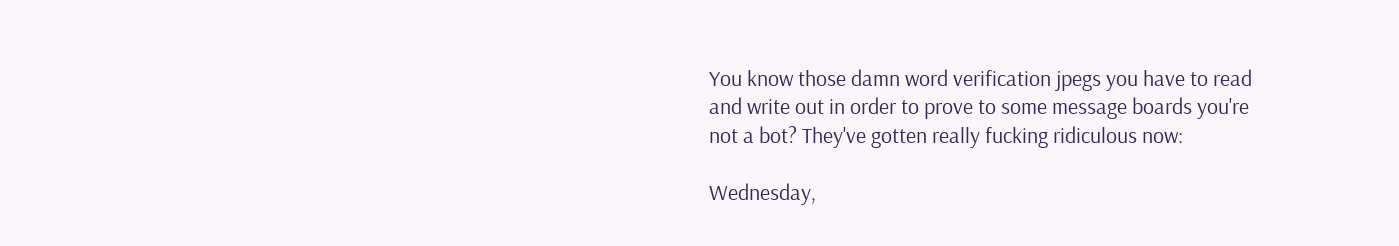You know those damn word verification jpegs you have to read and write out in order to prove to some message boards you're not a bot? They've gotten really fucking ridiculous now:

Wednesday,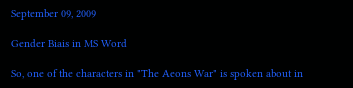September 09, 2009

Gender Biais in MS Word

So, one of the characters in "The Aeons War" is spoken about in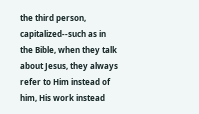the third person, capitalized--such as in the Bible, when they talk about Jesus, they always refer to Him instead of him, His work instead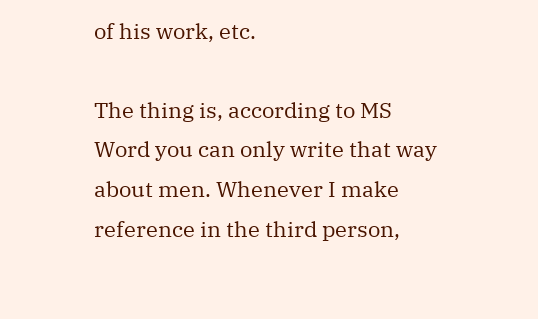of his work, etc.

The thing is, according to MS Word you can only write that way about men. Whenever I make reference in the third person,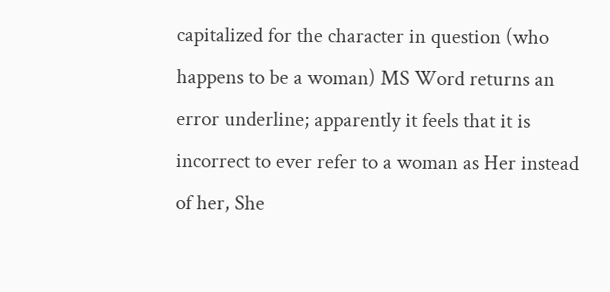capitalized for the character in question (who happens to be a woman) MS Word returns an error underline; apparently it feels that it is incorrect to ever refer to a woman as Her instead of her, She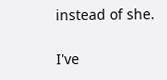instead of she.

I've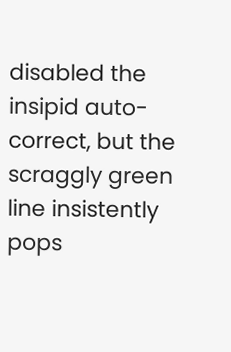disabled the insipid auto-correct, but the scraggly green line insistently pops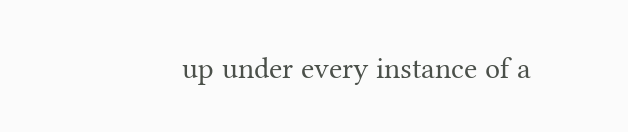up under every instance of a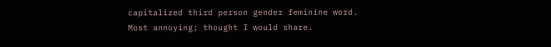capitalized third person gender feminine word. Most annoying; thought I would share.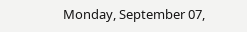Monday, September 07,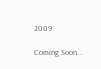2009

Coming Soon...